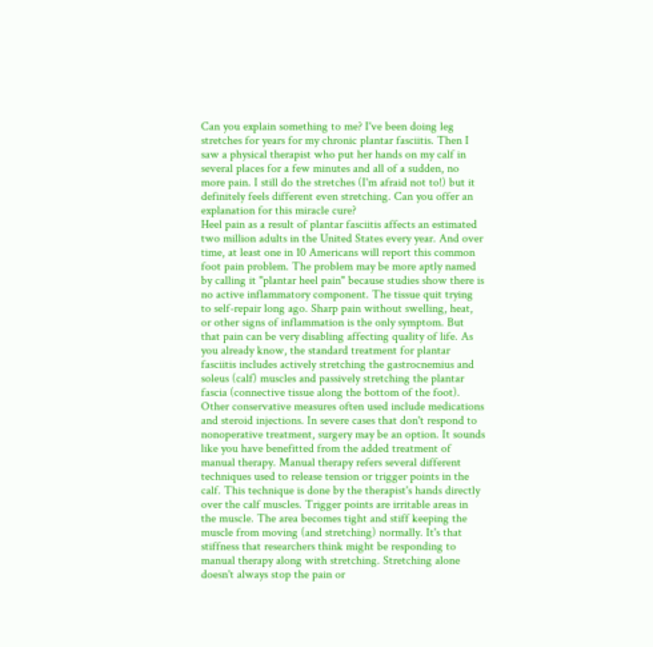Can you explain something to me? I've been doing leg stretches for years for my chronic plantar fasciitis. Then I saw a physical therapist who put her hands on my calf in several places for a few minutes and all of a sudden, no more pain. I still do the stretches (I'm afraid not to!) but it definitely feels different even stretching. Can you offer an explanation for this miracle cure?
Heel pain as a result of plantar fasciitis affects an estimated two million adults in the United States every year. And over time, at least one in 10 Americans will report this common foot pain problem. The problem may be more aptly named by calling it "plantar heel pain" because studies show there is no active inflammatory component. The tissue quit trying to self-repair long ago. Sharp pain without swelling, heat, or other signs of inflammation is the only symptom. But that pain can be very disabling affecting quality of life. As you already know, the standard treatment for plantar fasciitis includes actively stretching the gastrocnemius and soleus (calf) muscles and passively stretching the plantar fascia (connective tissue along the bottom of the foot). Other conservative measures often used include medications and steroid injections. In severe cases that don't respond to nonoperative treatment, surgery may be an option. It sounds like you have benefitted from the added treatment of manual therapy. Manual therapy refers several different techniques used to release tension or trigger points in the calf. This technique is done by the therapist's hands directly over the calf muscles. Trigger points are irritable areas in the muscle. The area becomes tight and stiff keeping the muscle from moving (and stretching) normally. It's that stiffness that researchers think might be responding to manual therapy along with stretching. Stretching alone doesn't always stop the pain or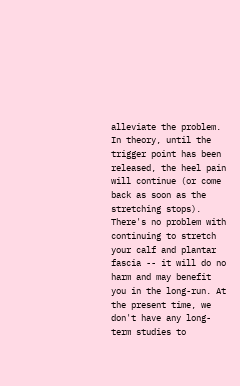alleviate the problem. In theory, until the trigger point has been released, the heel pain will continue (or come back as soon as the stretching stops). There's no problem with continuing to stretch your calf and plantar fascia -- it will do no harm and may benefit you in the long-run. At the present time, we don't have any long-term studies to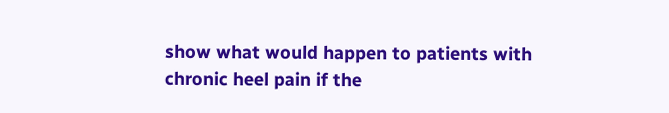show what would happen to patients with chronic heel pain if the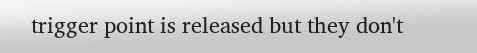trigger point is released but they don't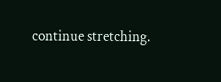continue stretching.